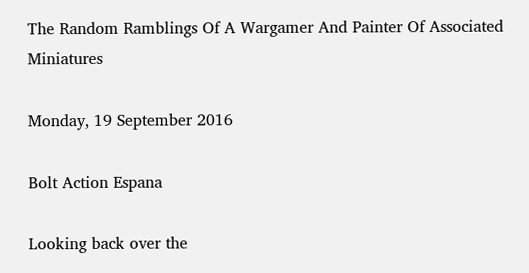The Random Ramblings Of A Wargamer And Painter Of Associated Miniatures

Monday, 19 September 2016

Bolt Action Espana

Looking back over the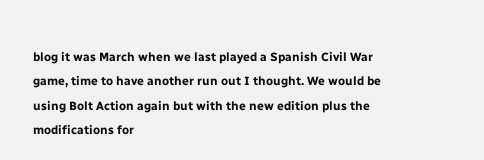blog it was March when we last played a Spanish Civil War game, time to have another run out I thought. We would be using Bolt Action again but with the new edition plus the modifications for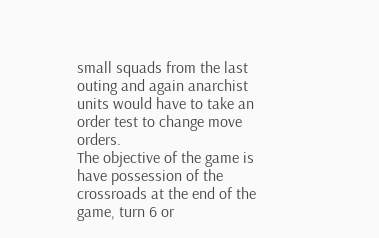small squads from the last outing and again anarchist units would have to take an order test to change move orders.
The objective of the game is have possession of the crossroads at the end of the game, turn 6 or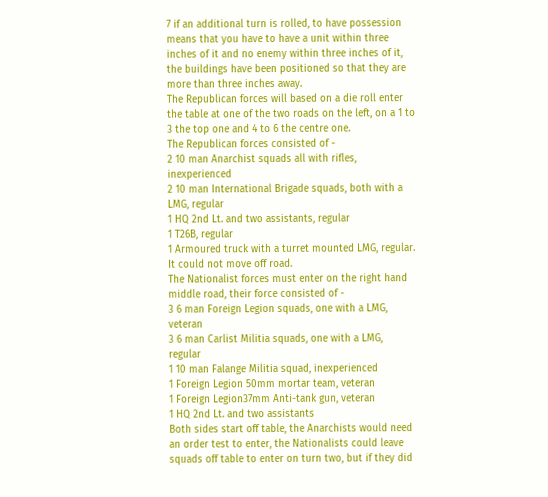7 if an additional turn is rolled, to have possession means that you have to have a unit within three inches of it and no enemy within three inches of it, the buildings have been positioned so that they are more than three inches away.
The Republican forces will based on a die roll enter the table at one of the two roads on the left, on a 1 to 3 the top one and 4 to 6 the centre one.
The Republican forces consisted of -
2 10 man Anarchist squads all with rifles, inexperienced
2 10 man International Brigade squads, both with a LMG, regular
1 HQ 2nd Lt. and two assistants, regular
1 T26B, regular
1 Armoured truck with a turret mounted LMG, regular. It could not move off road.
The Nationalist forces must enter on the right hand middle road, their force consisted of -
3 6 man Foreign Legion squads, one with a LMG, veteran
3 6 man Carlist Militia squads, one with a LMG, regular
1 10 man Falange Militia squad, inexperienced
1 Foreign Legion 50mm mortar team, veteran
1 Foreign Legion37mm Anti-tank gun, veteran
1 HQ 2nd Lt. and two assistants
Both sides start off table, the Anarchists would need an order test to enter, the Nationalists could leave squads off table to enter on turn two, but if they did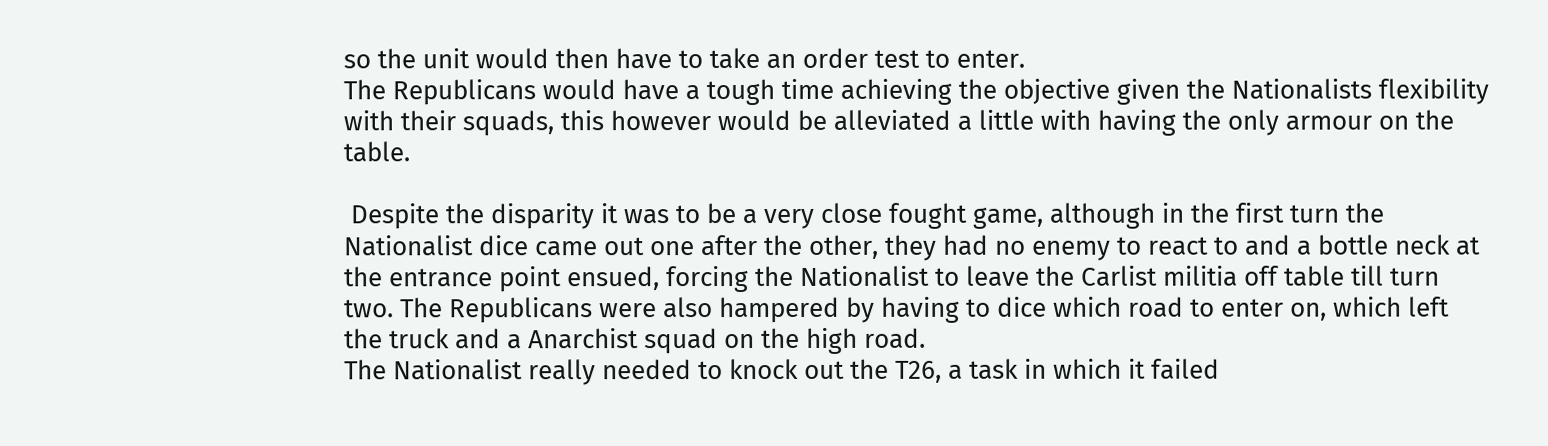so the unit would then have to take an order test to enter.
The Republicans would have a tough time achieving the objective given the Nationalists flexibility with their squads, this however would be alleviated a little with having the only armour on the table.

 Despite the disparity it was to be a very close fought game, although in the first turn the Nationalist dice came out one after the other, they had no enemy to react to and a bottle neck at the entrance point ensued, forcing the Nationalist to leave the Carlist militia off table till turn two. The Republicans were also hampered by having to dice which road to enter on, which left the truck and a Anarchist squad on the high road.
The Nationalist really needed to knock out the T26, a task in which it failed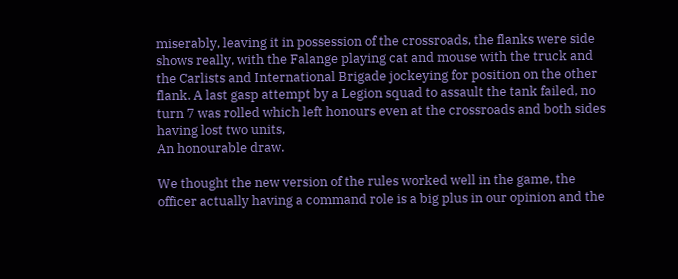miserably, leaving it in possession of the crossroads, the flanks were side shows really, with the Falange playing cat and mouse with the truck and the Carlists and International Brigade jockeying for position on the other flank. A last gasp attempt by a Legion squad to assault the tank failed, no turn 7 was rolled which left honours even at the crossroads and both sides having lost two units,
An honourable draw.

We thought the new version of the rules worked well in the game, the officer actually having a command role is a big plus in our opinion and the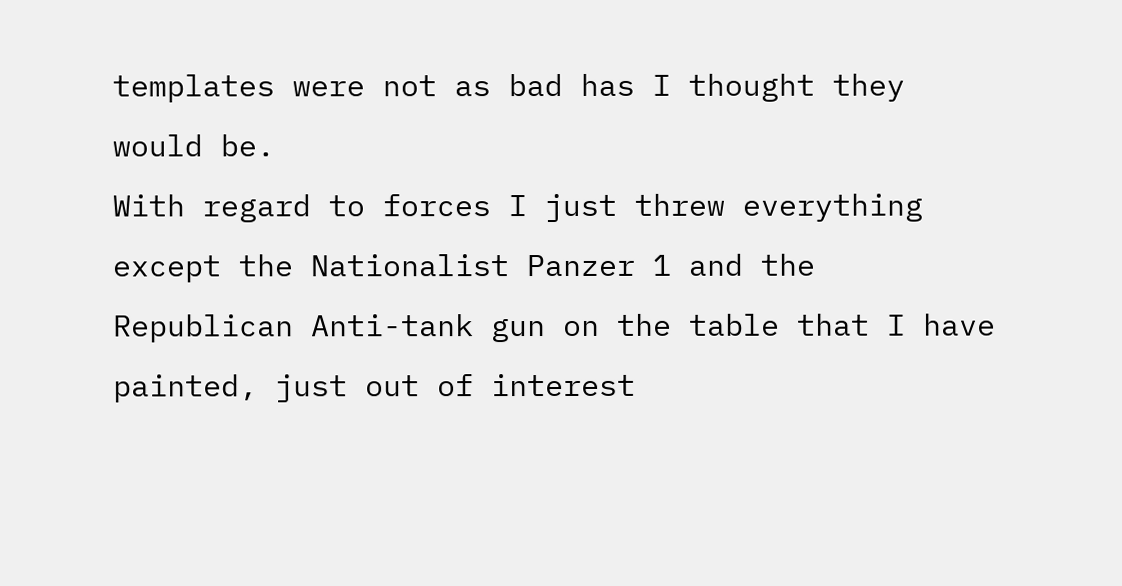templates were not as bad has I thought they would be.
With regard to forces I just threw everything except the Nationalist Panzer 1 and the Republican Anti-tank gun on the table that I have painted, just out of interest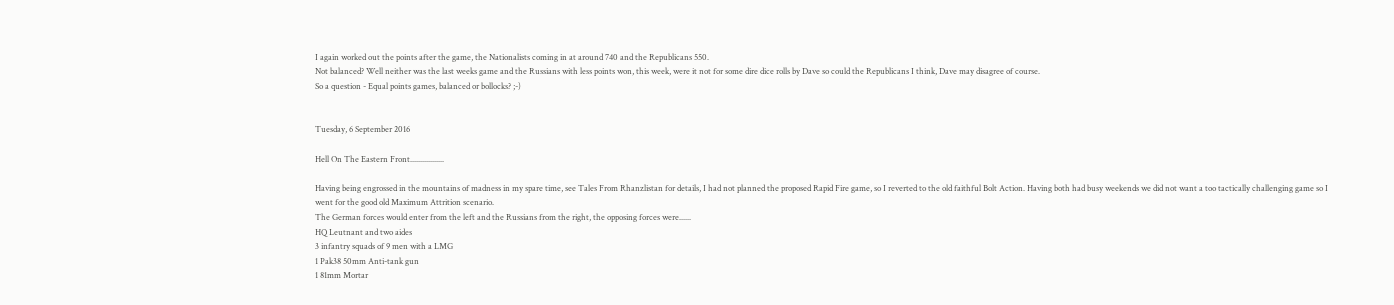I again worked out the points after the game, the Nationalists coming in at around 740 and the Republicans 550.
Not balanced? Well neither was the last weeks game and the Russians with less points won, this week, were it not for some dire dice rolls by Dave so could the Republicans I think, Dave may disagree of course.
So a question - Equal points games, balanced or bollocks? ;-)


Tuesday, 6 September 2016

Hell On The Eastern Front.................

Having being engrossed in the mountains of madness in my spare time, see Tales From Rhanzlistan for details, I had not planned the proposed Rapid Fire game, so I reverted to the old faithful Bolt Action. Having both had busy weekends we did not want a too tactically challenging game so I went for the good old Maximum Attrition scenario.
The German forces would enter from the left and the Russians from the right, the opposing forces were......
HQ Leutnant and two aides
3 infantry squads of 9 men with a LMG
1 Pak38 50mm Anti-tank gun
1 81mm Mortar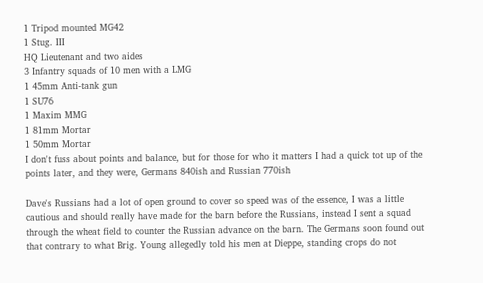1 Tripod mounted MG42
1 Stug. III
HQ Lieutenant and two aides
3 Infantry squads of 10 men with a LMG
1 45mm Anti-tank gun
1 SU76
1 Maxim MMG
1 81mm Mortar
1 50mm Mortar
I don't fuss about points and balance, but for those for who it matters I had a quick tot up of the points later, and they were, Germans 840ish and Russian 770ish

Dave's Russians had a lot of open ground to cover so speed was of the essence, I was a little cautious and should really have made for the barn before the Russians, instead I sent a squad through the wheat field to counter the Russian advance on the barn. The Germans soon found out that contrary to what Brig. Young allegedly told his men at Dieppe, standing crops do not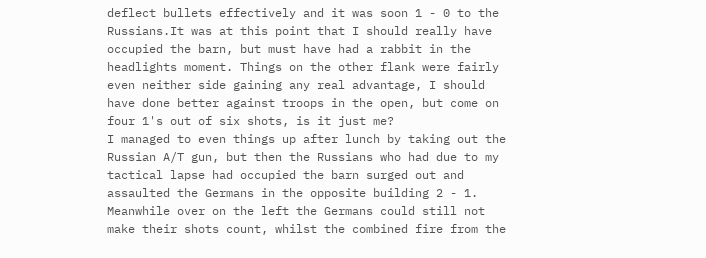deflect bullets effectively and it was soon 1 - 0 to the Russians.It was at this point that I should really have occupied the barn, but must have had a rabbit in the headlights moment. Things on the other flank were fairly even neither side gaining any real advantage, I should have done better against troops in the open, but come on four 1's out of six shots, is it just me?
I managed to even things up after lunch by taking out the Russian A/T gun, but then the Russians who had due to my tactical lapse had occupied the barn surged out and assaulted the Germans in the opposite building 2 - 1. Meanwhile over on the left the Germans could still not make their shots count, whilst the combined fire from the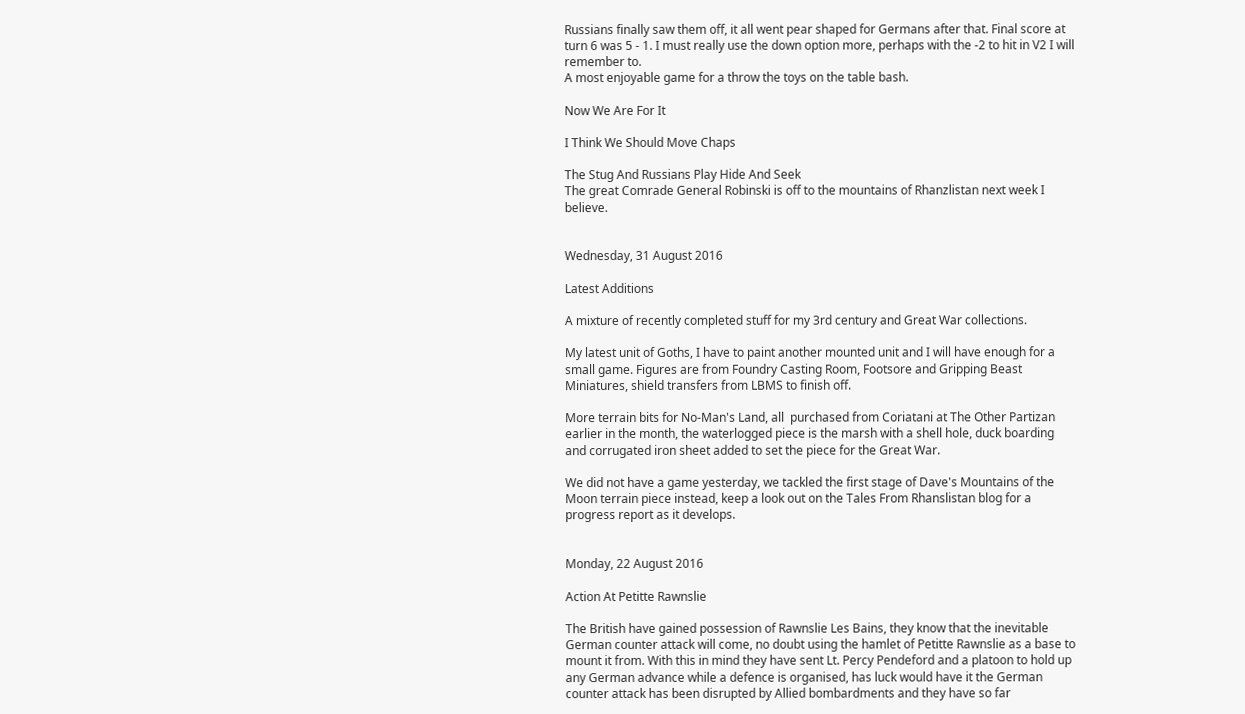Russians finally saw them off, it all went pear shaped for Germans after that. Final score at turn 6 was 5 - 1. I must really use the down option more, perhaps with the -2 to hit in V2 I will remember to.
A most enjoyable game for a throw the toys on the table bash.

Now We Are For It

I Think We Should Move Chaps

The Stug And Russians Play Hide And Seek
The great Comrade General Robinski is off to the mountains of Rhanzlistan next week I believe.


Wednesday, 31 August 2016

Latest Additions

A mixture of recently completed stuff for my 3rd century and Great War collections.

My latest unit of Goths, I have to paint another mounted unit and I will have enough for a small game. Figures are from Foundry Casting Room, Footsore and Gripping Beast Miniatures, shield transfers from LBMS to finish off.

More terrain bits for No-Man's Land, all  purchased from Coriatani at The Other Partizan earlier in the month, the waterlogged piece is the marsh with a shell hole, duck boarding and corrugated iron sheet added to set the piece for the Great War.

We did not have a game yesterday, we tackled the first stage of Dave's Mountains of the Moon terrain piece instead, keep a look out on the Tales From Rhanslistan blog for a progress report as it develops.


Monday, 22 August 2016

Action At Petitte Rawnslie

The British have gained possession of Rawnslie Les Bains, they know that the inevitable German counter attack will come, no doubt using the hamlet of Petitte Rawnslie as a base to mount it from. With this in mind they have sent Lt. Percy Pendeford and a platoon to hold up any German advance while a defence is organised, has luck would have it the German counter attack has been disrupted by Allied bombardments and they have so far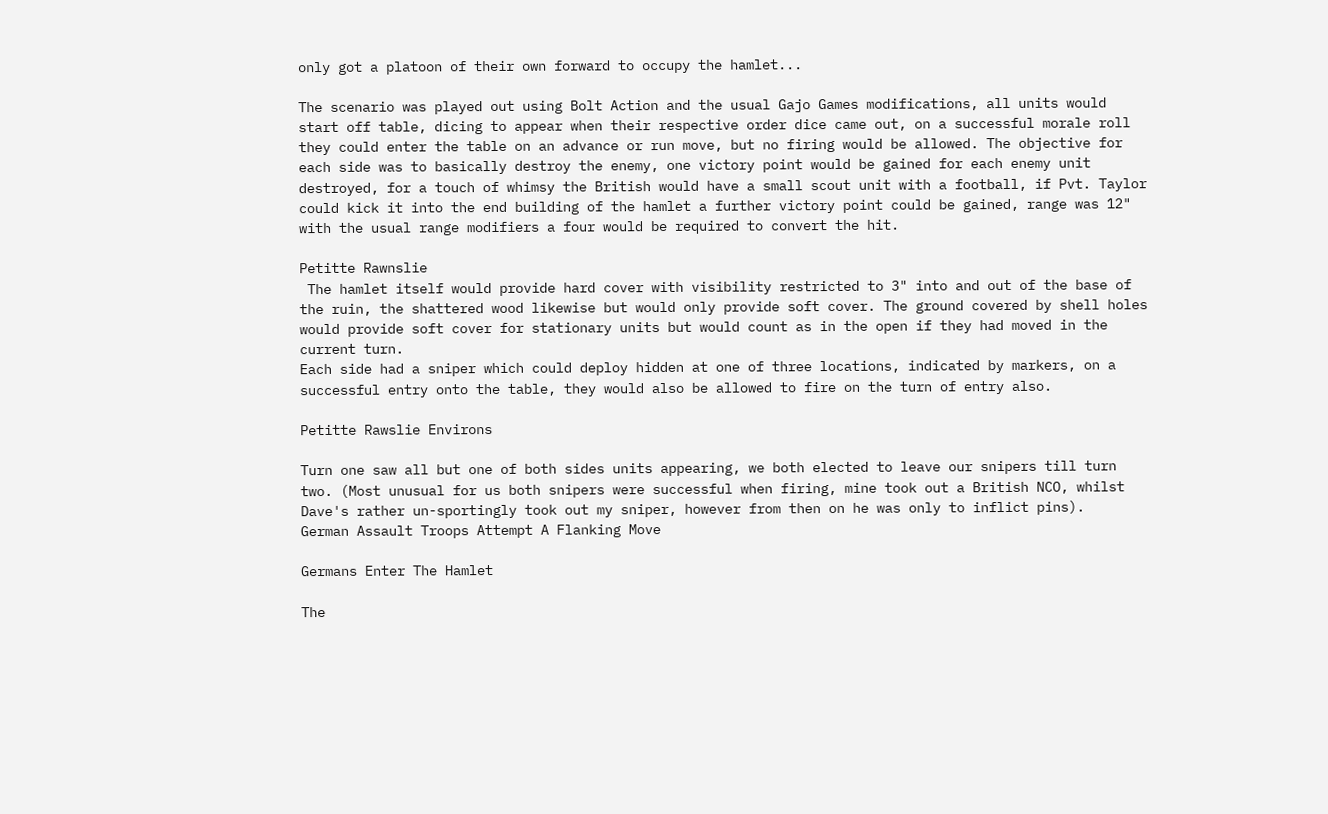only got a platoon of their own forward to occupy the hamlet...

The scenario was played out using Bolt Action and the usual Gajo Games modifications, all units would start off table, dicing to appear when their respective order dice came out, on a successful morale roll they could enter the table on an advance or run move, but no firing would be allowed. The objective for each side was to basically destroy the enemy, one victory point would be gained for each enemy unit destroyed, for a touch of whimsy the British would have a small scout unit with a football, if Pvt. Taylor could kick it into the end building of the hamlet a further victory point could be gained, range was 12" with the usual range modifiers a four would be required to convert the hit.

Petitte Rawnslie
 The hamlet itself would provide hard cover with visibility restricted to 3" into and out of the base of the ruin, the shattered wood likewise but would only provide soft cover. The ground covered by shell holes would provide soft cover for stationary units but would count as in the open if they had moved in the current turn.
Each side had a sniper which could deploy hidden at one of three locations, indicated by markers, on a successful entry onto the table, they would also be allowed to fire on the turn of entry also.

Petitte Rawslie Environs

Turn one saw all but one of both sides units appearing, we both elected to leave our snipers till turn two. (Most unusual for us both snipers were successful when firing, mine took out a British NCO, whilst Dave's rather un-sportingly took out my sniper, however from then on he was only to inflict pins).
German Assault Troops Attempt A Flanking Move

Germans Enter The Hamlet

The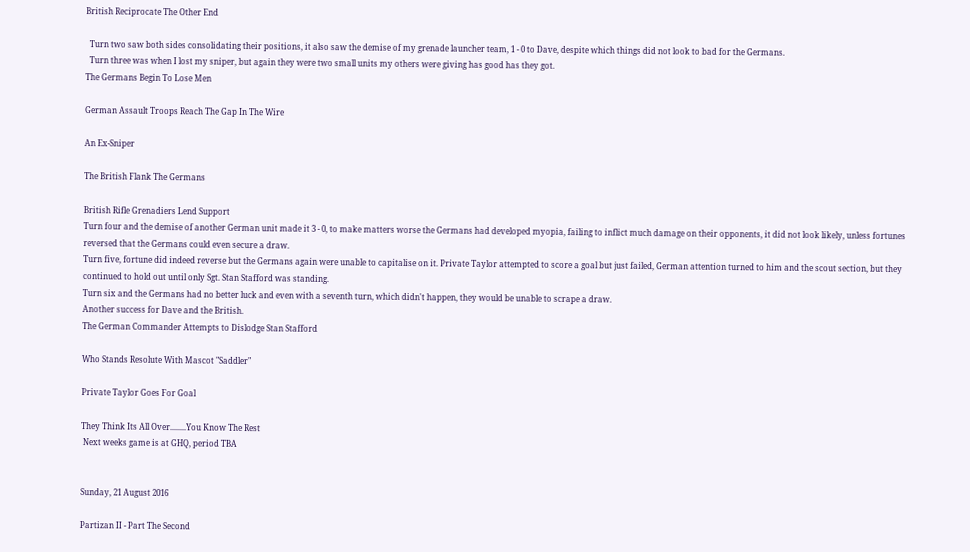British Reciprocate The Other End

  Turn two saw both sides consolidating their positions, it also saw the demise of my grenade launcher team, 1 - 0 to Dave, despite which things did not look to bad for the Germans.
  Turn three was when I lost my sniper, but again they were two small units my others were giving has good has they got.
The Germans Begin To Lose Men

German Assault Troops Reach The Gap In The Wire

An Ex-Sniper

The British Flank The Germans

British Rifle Grenadiers Lend Support
Turn four and the demise of another German unit made it 3 - 0, to make matters worse the Germans had developed myopia, failing to inflict much damage on their opponents, it did not look likely, unless fortunes reversed that the Germans could even secure a draw.
Turn five, fortune did indeed reverse but the Germans again were unable to capitalise on it. Private Taylor attempted to score a goal but just failed, German attention turned to him and the scout section, but they continued to hold out until only Sgt. Stan Stafford was standing.
Turn six and the Germans had no better luck and even with a seventh turn, which didn't happen, they would be unable to scrape a draw.
Another success for Dave and the British.
The German Commander Attempts to Dislodge Stan Stafford

Who Stands Resolute With Mascot "Saddler"

Private Taylor Goes For Goal

They Think Its All Over........You Know The Rest
 Next weeks game is at GHQ, period TBA


Sunday, 21 August 2016

Partizan II - Part The Second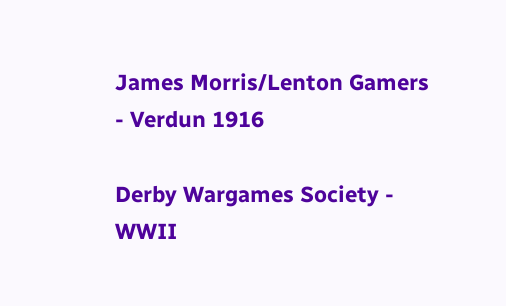James Morris/Lenton Gamers - Verdun 1916

Derby Wargames Society - WWII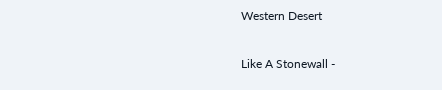Western Desert

Like A Stonewall -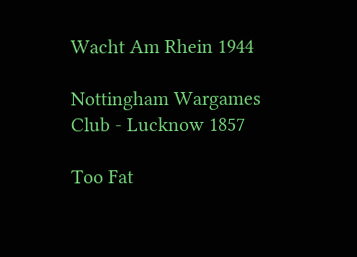Wacht Am Rhein 1944

Nottingham Wargames Club - Lucknow 1857

Too Fat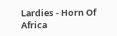Lardies - Horn Of Africa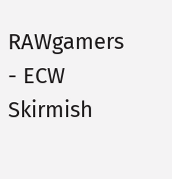RAWgamers - ECW Skirmish